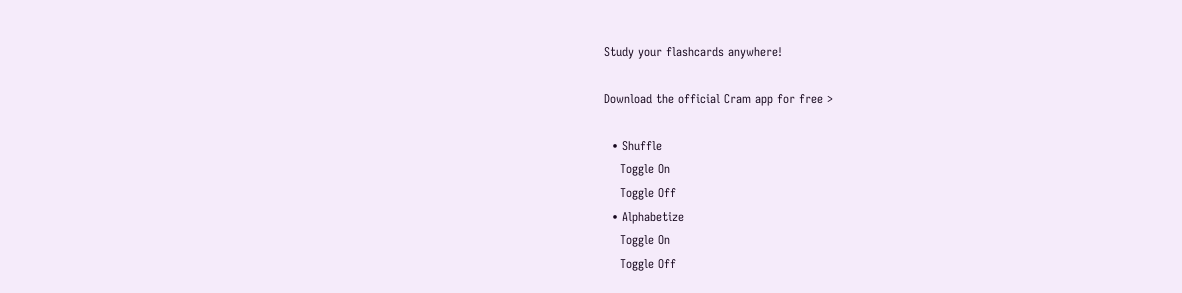Study your flashcards anywhere!

Download the official Cram app for free >

  • Shuffle
    Toggle On
    Toggle Off
  • Alphabetize
    Toggle On
    Toggle Off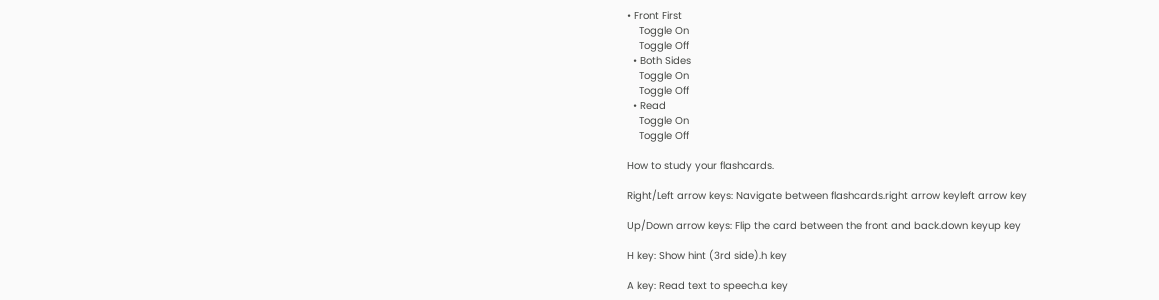• Front First
    Toggle On
    Toggle Off
  • Both Sides
    Toggle On
    Toggle Off
  • Read
    Toggle On
    Toggle Off

How to study your flashcards.

Right/Left arrow keys: Navigate between flashcards.right arrow keyleft arrow key

Up/Down arrow keys: Flip the card between the front and back.down keyup key

H key: Show hint (3rd side).h key

A key: Read text to speech.a key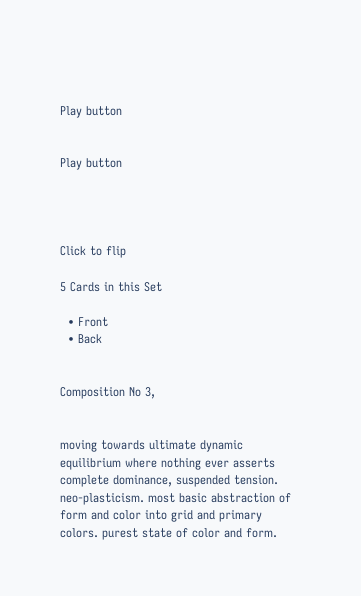Play button


Play button




Click to flip

5 Cards in this Set

  • Front
  • Back


Composition No 3,


moving towards ultimate dynamic equilibrium where nothing ever asserts complete dominance, suspended tension. neo-plasticism. most basic abstraction of form and color into grid and primary colors. purest state of color and form.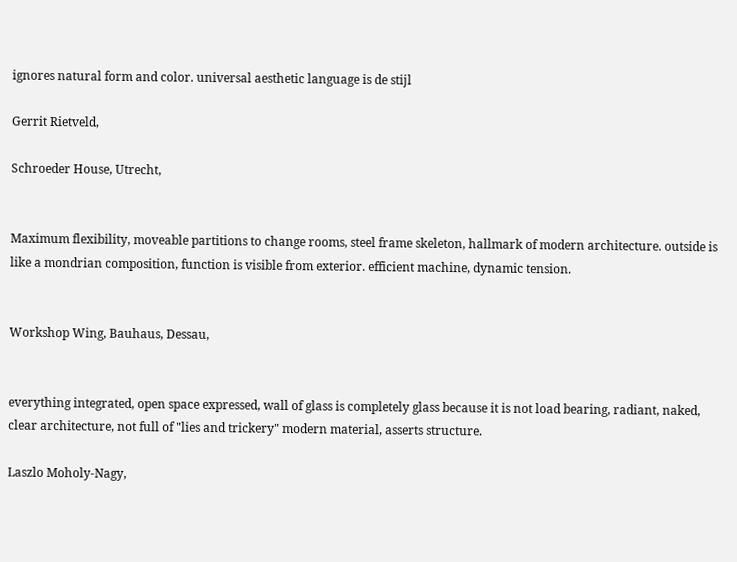ignores natural form and color. universal aesthetic language is de stijl

Gerrit Rietveld,

Schroeder House, Utrecht,


Maximum flexibility, moveable partitions to change rooms, steel frame skeleton, hallmark of modern architecture. outside is like a mondrian composition, function is visible from exterior. efficient machine, dynamic tension.


Workshop Wing, Bauhaus, Dessau,


everything integrated, open space expressed, wall of glass is completely glass because it is not load bearing, radiant, naked, clear architecture, not full of "lies and trickery" modern material, asserts structure.

Laszlo Moholy-Nagy,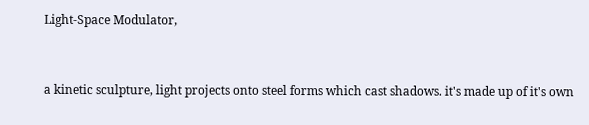Light-Space Modulator,


a kinetic sculpture, light projects onto steel forms which cast shadows. it's made up of it's own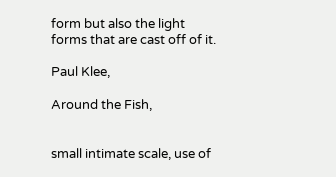form but also the light forms that are cast off of it.

Paul Klee,

Around the Fish,


small intimate scale, use of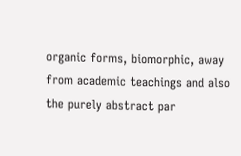organic forms, biomorphic, away from academic teachings and also the purely abstract par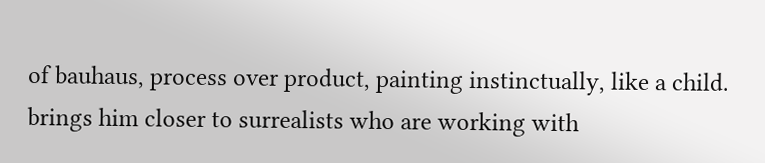of bauhaus, process over product, painting instinctually, like a child. brings him closer to surrealists who are working with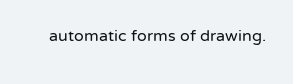automatic forms of drawing.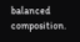balanced composition.